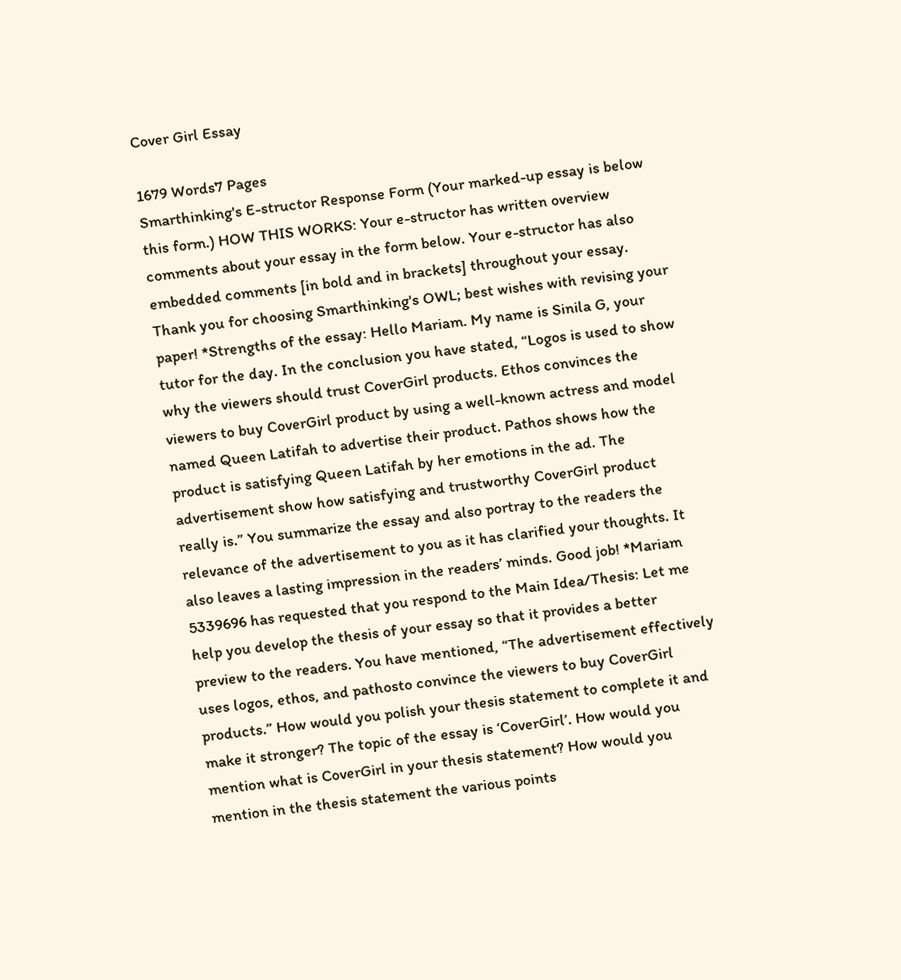Cover Girl Essay

1679 Words7 Pages
Smarthinking's E-structor Response Form (Your marked-up essay is below this form.) HOW THIS WORKS: Your e-structor has written overview comments about your essay in the form below. Your e-structor has also embedded comments [in bold and in brackets] throughout your essay. Thank you for choosing Smarthinking's OWL; best wishes with revising your paper! *Strengths of the essay: Hello Mariam. My name is Sinila G, your tutor for the day. In the conclusion you have stated, “Logos is used to show why the viewers should trust CoverGirl products. Ethos convinces the viewers to buy CoverGirl product by using a well-known actress and model named Queen Latifah to advertise their product. Pathos shows how the product is satisfying Queen Latifah by her emotions in the ad. The advertisement show how satisfying and trustworthy CoverGirl product really is.” You summarize the essay and also portray to the readers the relevance of the advertisement to you as it has clarified your thoughts. It also leaves a lasting impression in the readers’ minds. Good job! *Mariam 5339696 has requested that you respond to the Main Idea/Thesis: Let me help you develop the thesis of your essay so that it provides a better preview to the readers. You have mentioned, “The advertisement effectively uses logos, ethos, and pathosto convince the viewers to buy CoverGirl products.” How would you polish your thesis statement to complete it and make it stronger? The topic of the essay is ‘CoverGirl’. How would you mention what is CoverGirl in your thesis statement? How would you mention in the thesis statement the various points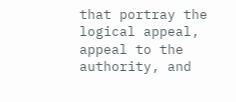that portray the logical appeal, appeal to the authority, and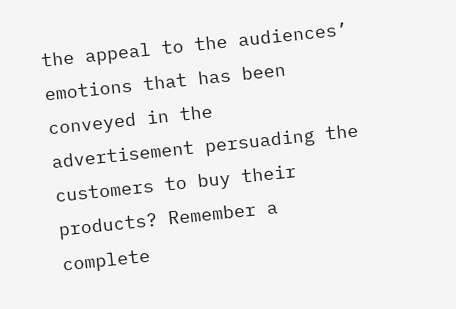the appeal to the audiences’ emotions that has been conveyed in the advertisement persuading the customers to buy their products? Remember a complete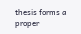thesis forms a proper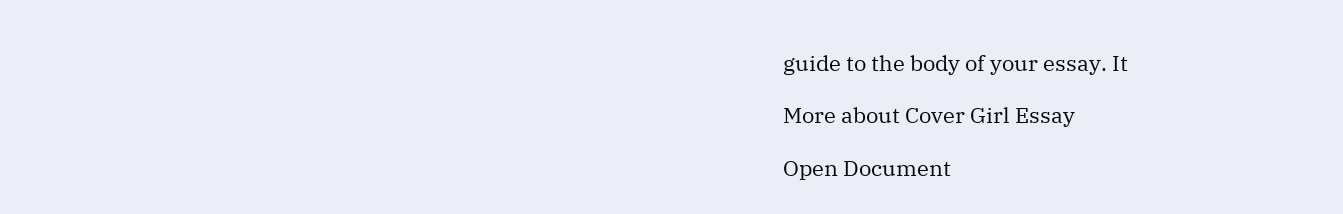guide to the body of your essay. It

More about Cover Girl Essay

Open Document